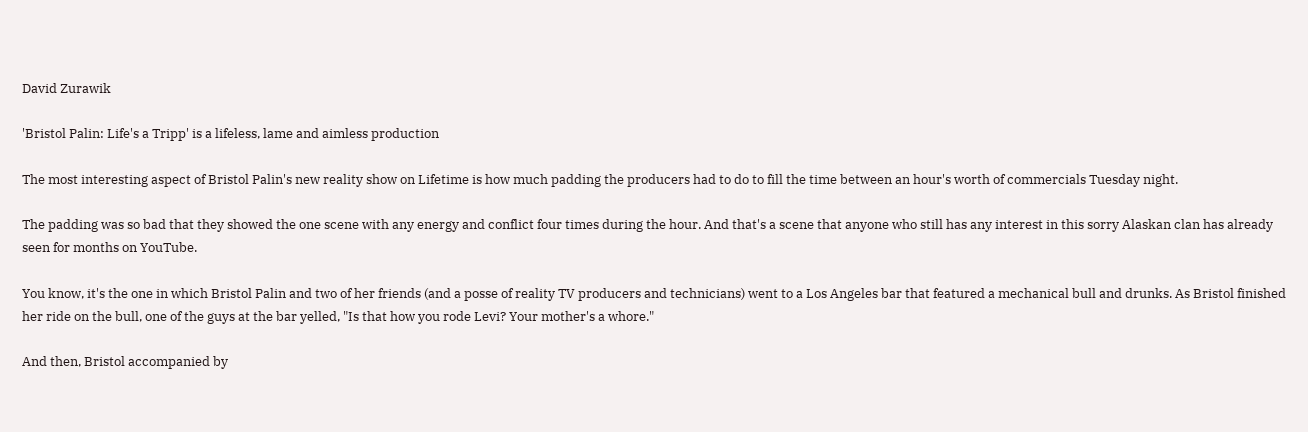David Zurawik

'Bristol Palin: Life's a Tripp' is a lifeless, lame and aimless production

The most interesting aspect of Bristol Palin's new reality show on Lifetime is how much padding the producers had to do to fill the time between an hour's worth of commercials Tuesday night.

The padding was so bad that they showed the one scene with any energy and conflict four times during the hour. And that's a scene that anyone who still has any interest in this sorry Alaskan clan has already seen for months on YouTube.

You know, it's the one in which Bristol Palin and two of her friends (and a posse of reality TV producers and technicians) went to a Los Angeles bar that featured a mechanical bull and drunks. As Bristol finished her ride on the bull, one of the guys at the bar yelled, "Is that how you rode Levi? Your mother's a whore."

And then, Bristol accompanied by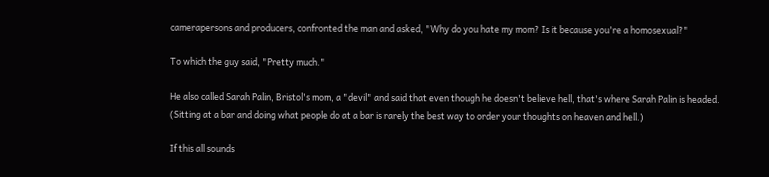camerapersons and producers, confronted the man and asked, "Why do you hate my mom? Is it because you're a homosexual?"

To which the guy said, "Pretty much."

He also called Sarah Palin, Bristol's mom, a "devil" and said that even though he doesn't believe hell, that's where Sarah Palin is headed. (Sitting at a bar and doing what people do at a bar is rarely the best way to order your thoughts on heaven and hell.)

If this all sounds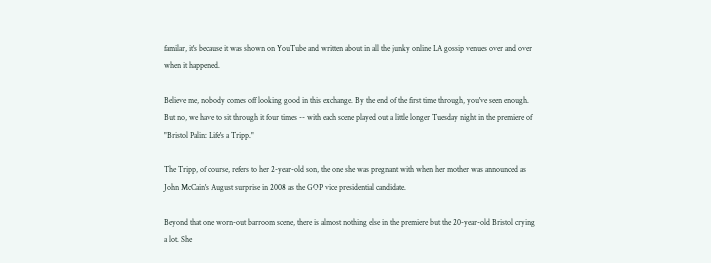familar, it's because it was shown on YouTube and written about in all the junky online LA gossip venues over and over when it happened.

Believe me, nobody comes off looking good in this exchange. By the end of the first time through, you've seen enough. But no, we have to sit through it four times -- with each scene played out a little longer Tuesday night in the premiere of "Bristol Palin: Life's a Tripp."

The Tripp, of course, refers to her 2-year-old son, the one she was pregnant with when her mother was announced as John McCain's August surprise in 2008 as the GOP vice presidential candidate.

Beyond that one worn-out barroom scene, there is almost nothing else in the premiere but the 20-year-old Bristol crying a lot. She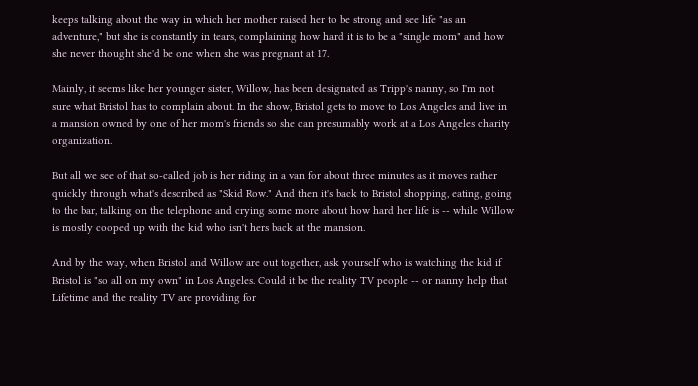keeps talking about the way in which her mother raised her to be strong and see life "as an adventure," but she is constantly in tears, complaining how hard it is to be a "single mom" and how she never thought she'd be one when she was pregnant at 17.

Mainly, it seems like her younger sister, Willow, has been designated as Tripp's nanny, so I'm not sure what Bristol has to complain about. In the show, Bristol gets to move to Los Angeles and live in a mansion owned by one of her mom's friends so she can presumably work at a Los Angeles charity organization.

But all we see of that so-called job is her riding in a van for about three minutes as it moves rather quickly through what's described as "Skid Row." And then it's back to Bristol shopping, eating, going to the bar, talking on the telephone and crying some more about how hard her life is -- while Willow is mostly cooped up with the kid who isn't hers back at the mansion.

And by the way, when Bristol and Willow are out together, ask yourself who is watching the kid if Bristol is "so all on my own" in Los Angeles. Could it be the reality TV people -- or nanny help that Lifetime and the reality TV are providing for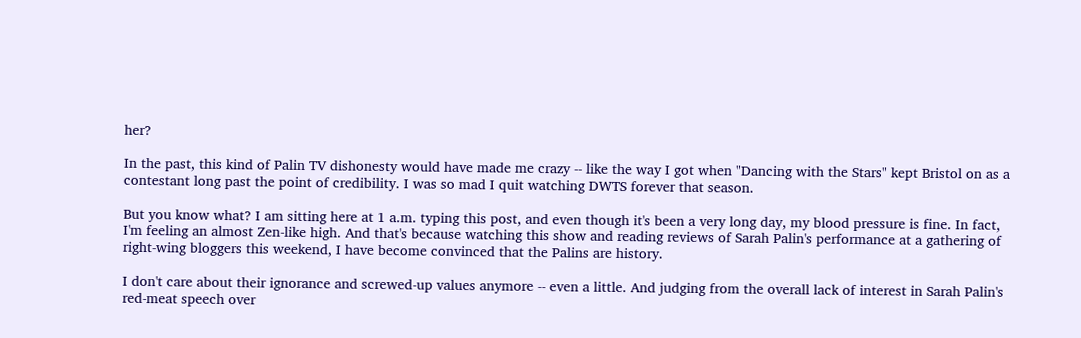her?

In the past, this kind of Palin TV dishonesty would have made me crazy -- like the way I got when "Dancing with the Stars" kept Bristol on as a contestant long past the point of credibility. I was so mad I quit watching DWTS forever that season.

But you know what? I am sitting here at 1 a.m. typing this post, and even though it's been a very long day, my blood pressure is fine. In fact, I'm feeling an almost Zen-like high. And that's because watching this show and reading reviews of Sarah Palin's performance at a gathering of right-wing bloggers this weekend, I have become convinced that the Palins are history.

I don't care about their ignorance and screwed-up values anymore -- even a little. And judging from the overall lack of interest in Sarah Palin's red-meat speech over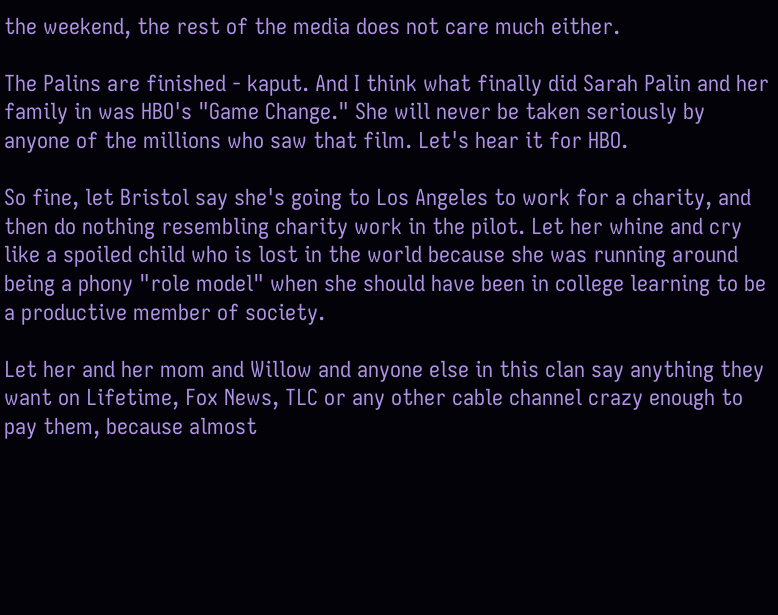the weekend, the rest of the media does not care much either.

The Palins are finished - kaput. And I think what finally did Sarah Palin and her family in was HBO's "Game Change." She will never be taken seriously by anyone of the millions who saw that film. Let's hear it for HBO.

So fine, let Bristol say she's going to Los Angeles to work for a charity, and then do nothing resembling charity work in the pilot. Let her whine and cry like a spoiled child who is lost in the world because she was running around being a phony "role model" when she should have been in college learning to be a productive member of society.

Let her and her mom and Willow and anyone else in this clan say anything they want on Lifetime, Fox News, TLC or any other cable channel crazy enough to pay them, because almost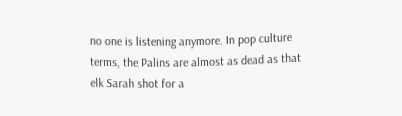no one is listening anymore. In pop culture terms, the Palins are almost as dead as that elk Sarah shot for a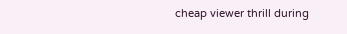cheap viewer thrill during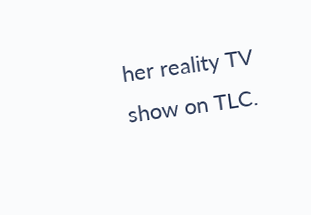her reality TV show on TLC.